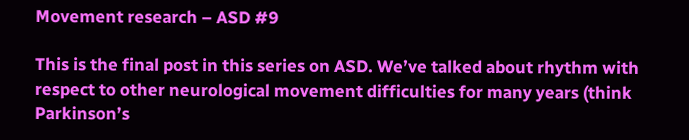Movement research – ASD #9

This is the final post in this series on ASD. We’ve talked about rhythm with respect to other neurological movement difficulties for many years (think Parkinson’s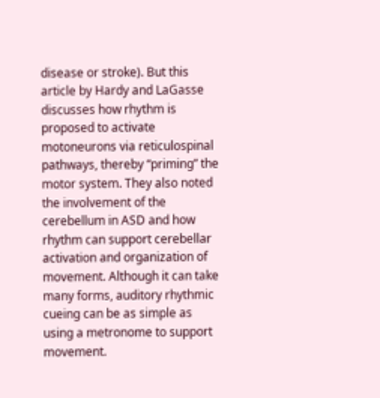disease or stroke). But this article by Hardy and LaGasse discusses how rhythm is proposed to activate motoneurons via reticulospinal pathways, thereby “priming” the motor system. They also noted the involvement of the cerebellum in ASD and how rhythm can support cerebellar activation and organization of movement. Although it can take many forms, auditory rhythmic cueing can be as simple as using a metronome to support movement.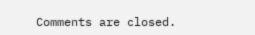Comments are closed.